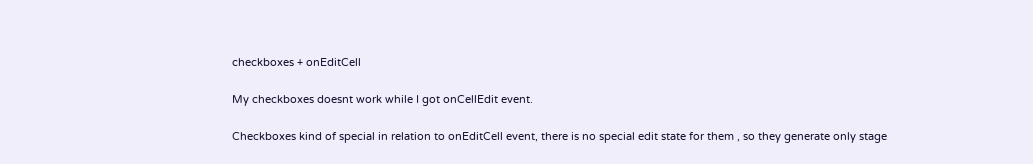checkboxes + onEditCell

My checkboxes doesnt work while I got onCellEdit event.

Checkboxes kind of special in relation to onEditCell event, there is no special edit state for them , so they generate only stage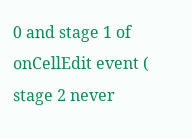0 and stage 1 of onCellEdit event ( stage 2 never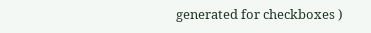generated for checkboxes )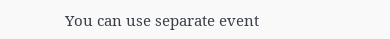You can use separate event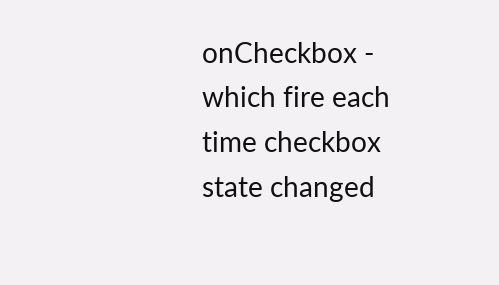onCheckbox - which fire each time checkbox state changed